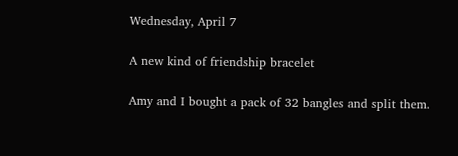Wednesday, April 7

A new kind of friendship bracelet

Amy and I bought a pack of 32 bangles and split them.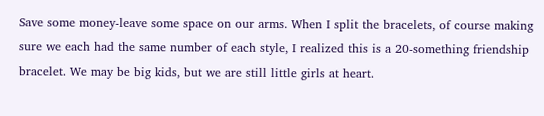Save some money-leave some space on our arms. When I split the bracelets, of course making sure we each had the same number of each style, I realized this is a 20-something friendship bracelet. We may be big kids, but we are still little girls at heart.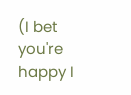(I bet you're happy I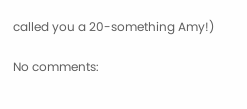called you a 20-something Amy!)

No comments: